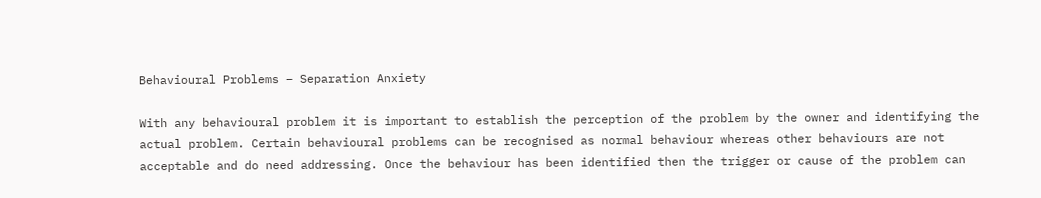Behavioural Problems – Separation Anxiety

With any behavioural problem it is important to establish the perception of the problem by the owner and identifying the actual problem. Certain behavioural problems can be recognised as normal behaviour whereas other behaviours are not acceptable and do need addressing. Once the behaviour has been identified then the trigger or cause of the problem can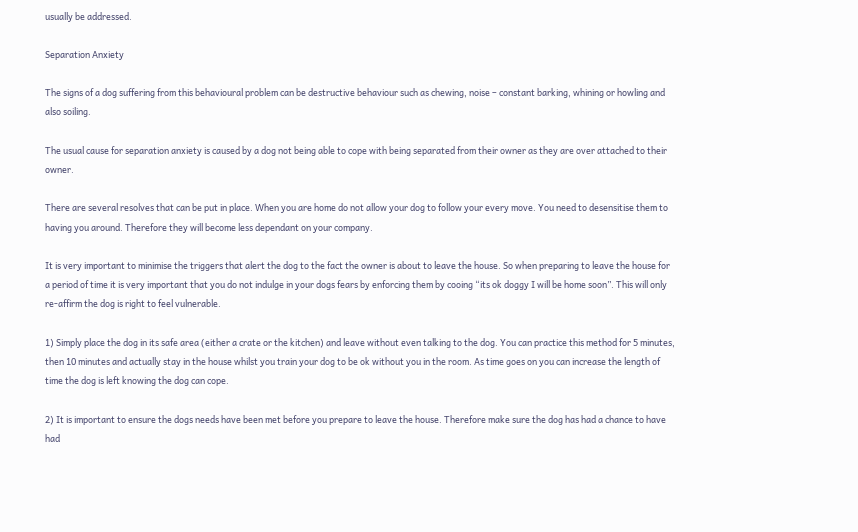usually be addressed.

Separation Anxiety

The signs of a dog suffering from this behavioural problem can be destructive behaviour such as chewing, noise – constant barking, whining or howling and also soiling.

The usual cause for separation anxiety is caused by a dog not being able to cope with being separated from their owner as they are over attached to their owner.

There are several resolves that can be put in place. When you are home do not allow your dog to follow your every move. You need to desensitise them to having you around. Therefore they will become less dependant on your company.

It is very important to minimise the triggers that alert the dog to the fact the owner is about to leave the house. So when preparing to leave the house for a period of time it is very important that you do not indulge in your dogs fears by enforcing them by cooing “its ok doggy I will be home soon”. This will only re-affirm the dog is right to feel vulnerable.

1) Simply place the dog in its safe area (either a crate or the kitchen) and leave without even talking to the dog. You can practice this method for 5 minutes, then 10 minutes and actually stay in the house whilst you train your dog to be ok without you in the room. As time goes on you can increase the length of time the dog is left knowing the dog can cope.

2) It is important to ensure the dogs needs have been met before you prepare to leave the house. Therefore make sure the dog has had a chance to have had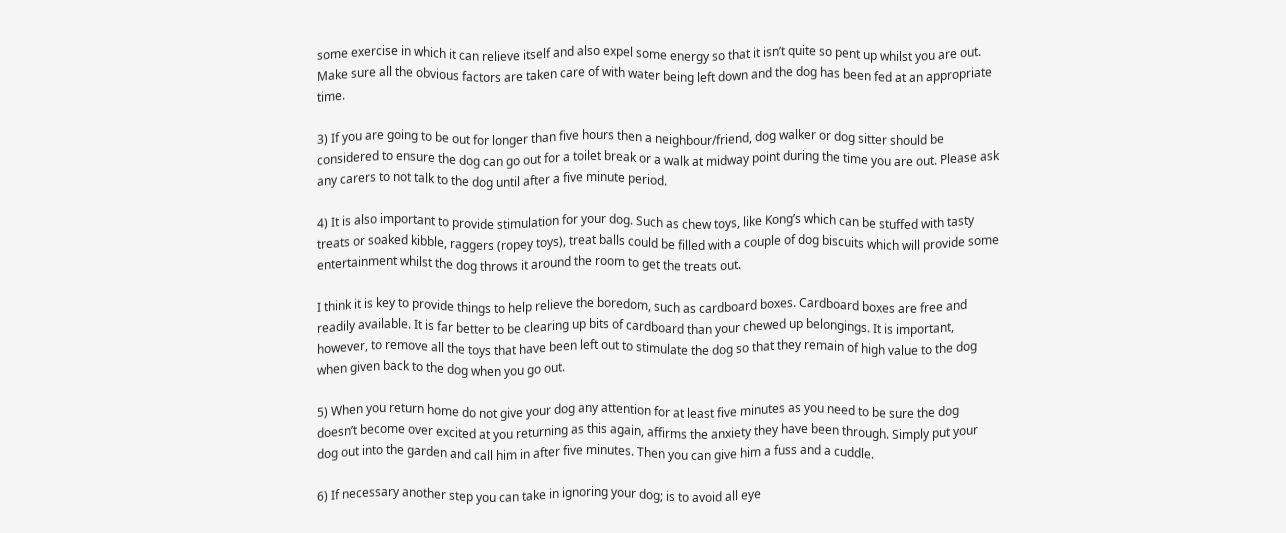some exercise in which it can relieve itself and also expel some energy so that it isn’t quite so pent up whilst you are out. Make sure all the obvious factors are taken care of with water being left down and the dog has been fed at an appropriate time.

3) If you are going to be out for longer than five hours then a neighbour/friend, dog walker or dog sitter should be considered to ensure the dog can go out for a toilet break or a walk at midway point during the time you are out. Please ask any carers to not talk to the dog until after a five minute period.

4) It is also important to provide stimulation for your dog. Such as chew toys, like Kong’s which can be stuffed with tasty treats or soaked kibble, raggers (ropey toys), treat balls could be filled with a couple of dog biscuits which will provide some entertainment whilst the dog throws it around the room to get the treats out.

I think it is key to provide things to help relieve the boredom, such as cardboard boxes. Cardboard boxes are free and readily available. It is far better to be clearing up bits of cardboard than your chewed up belongings. It is important, however, to remove all the toys that have been left out to stimulate the dog so that they remain of high value to the dog when given back to the dog when you go out.

5) When you return home do not give your dog any attention for at least five minutes as you need to be sure the dog doesn’t become over excited at you returning as this again, affirms the anxiety they have been through. Simply put your dog out into the garden and call him in after five minutes. Then you can give him a fuss and a cuddle.

6) If necessary another step you can take in ignoring your dog; is to avoid all eye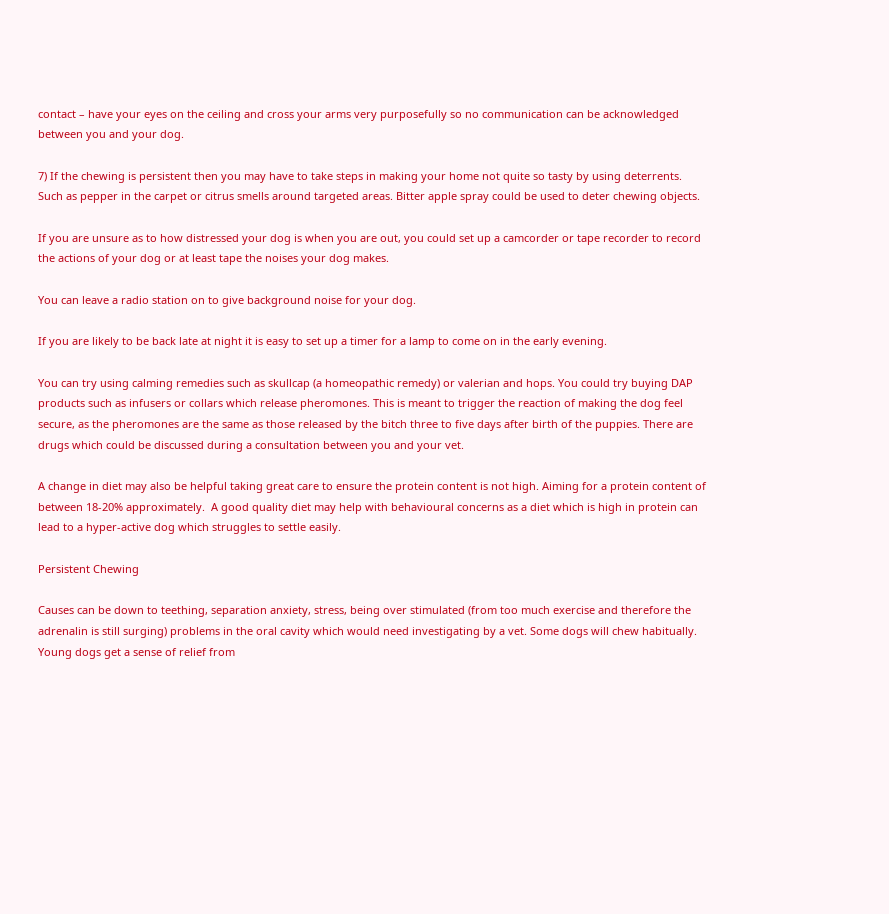contact – have your eyes on the ceiling and cross your arms very purposefully so no communication can be acknowledged between you and your dog.

7) If the chewing is persistent then you may have to take steps in making your home not quite so tasty by using deterrents. Such as pepper in the carpet or citrus smells around targeted areas. Bitter apple spray could be used to deter chewing objects.

If you are unsure as to how distressed your dog is when you are out, you could set up a camcorder or tape recorder to record the actions of your dog or at least tape the noises your dog makes.

You can leave a radio station on to give background noise for your dog.

If you are likely to be back late at night it is easy to set up a timer for a lamp to come on in the early evening.

You can try using calming remedies such as skullcap (a homeopathic remedy) or valerian and hops. You could try buying DAP products such as infusers or collars which release pheromones. This is meant to trigger the reaction of making the dog feel secure, as the pheromones are the same as those released by the bitch three to five days after birth of the puppies. There are drugs which could be discussed during a consultation between you and your vet.

A change in diet may also be helpful taking great care to ensure the protein content is not high. Aiming for a protein content of between 18-20% approximately.  A good quality diet may help with behavioural concerns as a diet which is high in protein can lead to a hyper-active dog which struggles to settle easily.

Persistent Chewing

Causes can be down to teething, separation anxiety, stress, being over stimulated (from too much exercise and therefore the adrenalin is still surging) problems in the oral cavity which would need investigating by a vet. Some dogs will chew habitually. Young dogs get a sense of relief from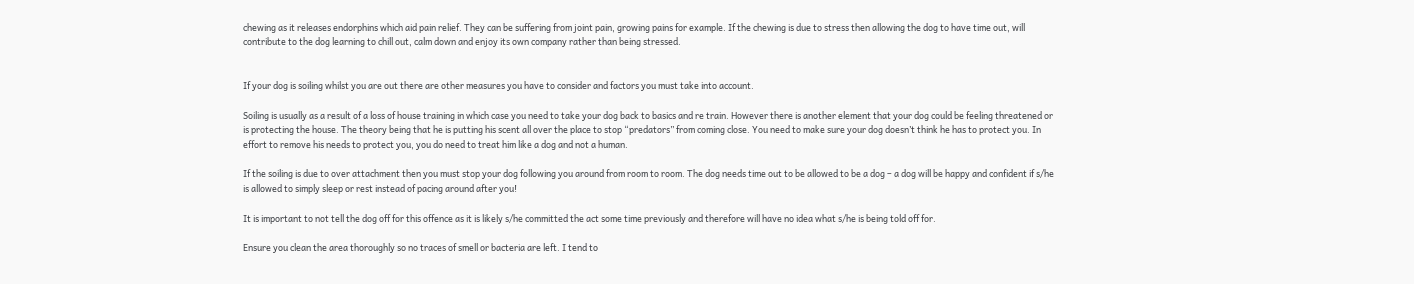chewing as it releases endorphins which aid pain relief. They can be suffering from joint pain, growing pains for example. If the chewing is due to stress then allowing the dog to have time out, will contribute to the dog learning to chill out, calm down and enjoy its own company rather than being stressed.


If your dog is soiling whilst you are out there are other measures you have to consider and factors you must take into account.

Soiling is usually as a result of a loss of house training in which case you need to take your dog back to basics and re train. However there is another element that your dog could be feeling threatened or is protecting the house. The theory being that he is putting his scent all over the place to stop “predators” from coming close. You need to make sure your dog doesn’t think he has to protect you. In effort to remove his needs to protect you, you do need to treat him like a dog and not a human.

If the soiling is due to over attachment then you must stop your dog following you around from room to room. The dog needs time out to be allowed to be a dog – a dog will be happy and confident if s/he is allowed to simply sleep or rest instead of pacing around after you!

It is important to not tell the dog off for this offence as it is likely s/he committed the act some time previously and therefore will have no idea what s/he is being told off for.

Ensure you clean the area thoroughly so no traces of smell or bacteria are left. I tend to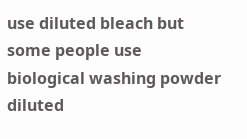use diluted bleach but some people use biological washing powder diluted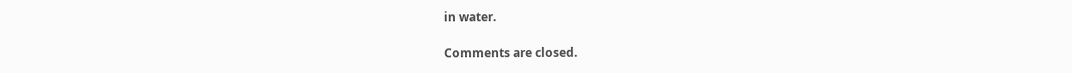in water.

Comments are closed.